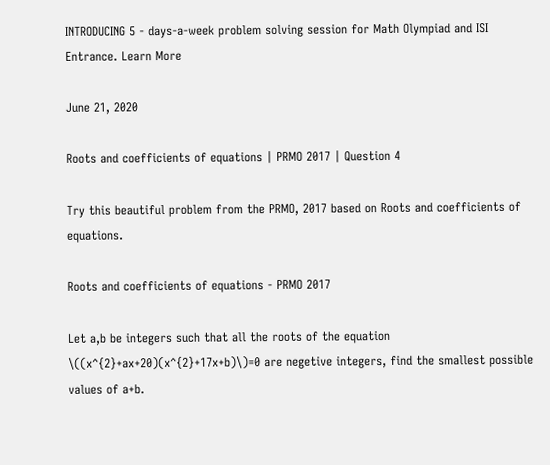INTRODUCING 5 - days-a-week problem solving session for Math Olympiad and ISI Entrance. Learn More

June 21, 2020

Roots and coefficients of equations | PRMO 2017 | Question 4

Try this beautiful problem from the PRMO, 2017 based on Roots and coefficients of equations.

Roots and coefficients of equations - PRMO 2017

Let a,b be integers such that all the roots of the equation \((x^{2}+ax+20)(x^{2}+17x+b)\)=0 are negetive integers, find the smallest possible values of a+b.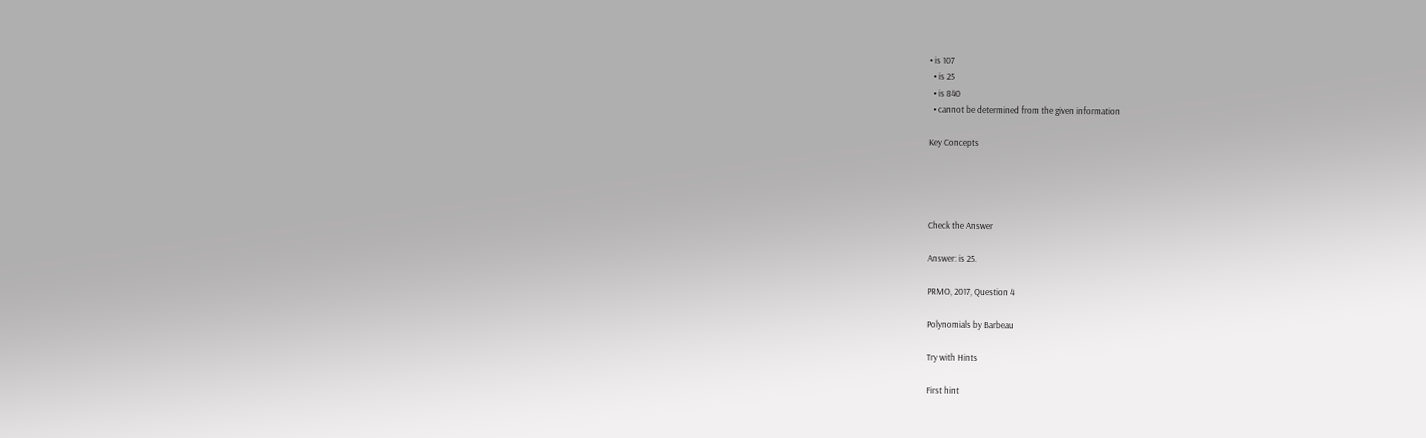• is 107
  • is 25
  • is 840
  • cannot be determined from the given information

Key Concepts




Check the Answer

Answer: is 25.

PRMO, 2017, Question 4

Polynomials by Barbeau

Try with Hints

First hint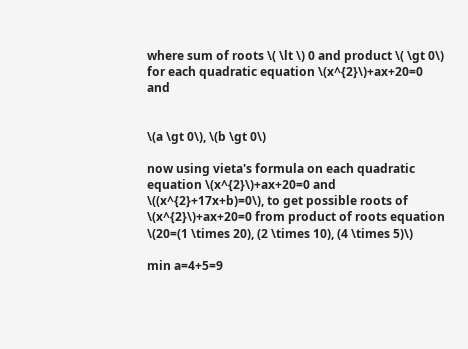where sum of roots \( \lt \) 0 and product \( \gt 0\) for each quadratic equation \(x^{2}\)+ax+20=0 and


\(a \gt 0\), \(b \gt 0\)

now using vieta's formula on each quadratic equation \(x^{2}\)+ax+20=0 and \((x^{2}+17x+b)=0\), to get possible roots of \(x^{2}\)+ax+20=0 from product of roots equation \(20=(1 \times 20), (2 \times 10), (4 \times 5)\)

min a=4+5=9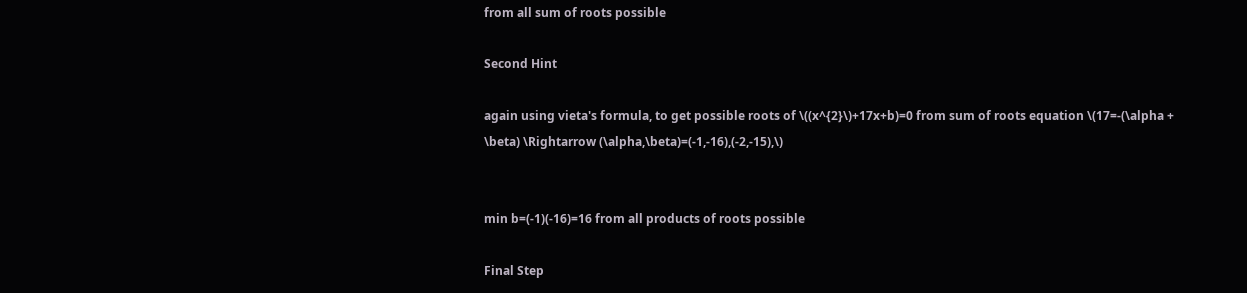from all sum of roots possible

Second Hint

again using vieta's formula, to get possible roots of \((x^{2}\)+17x+b)=0 from sum of roots equation \(17=-(\alpha + \beta) \Rightarrow (\alpha,\beta)=(-1,-16),(-2,-15),\)


min b=(-1)(-16)=16 from all products of roots possible

Final Step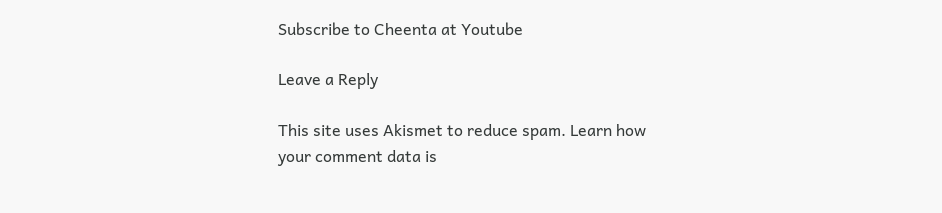Subscribe to Cheenta at Youtube

Leave a Reply

This site uses Akismet to reduce spam. Learn how your comment data is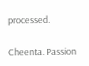processed.

Cheenta. Passion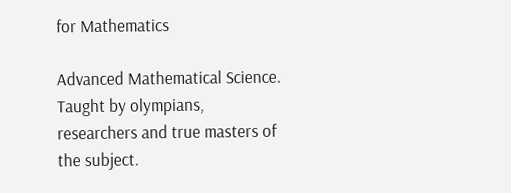for Mathematics

Advanced Mathematical Science. Taught by olympians, researchers and true masters of the subject.